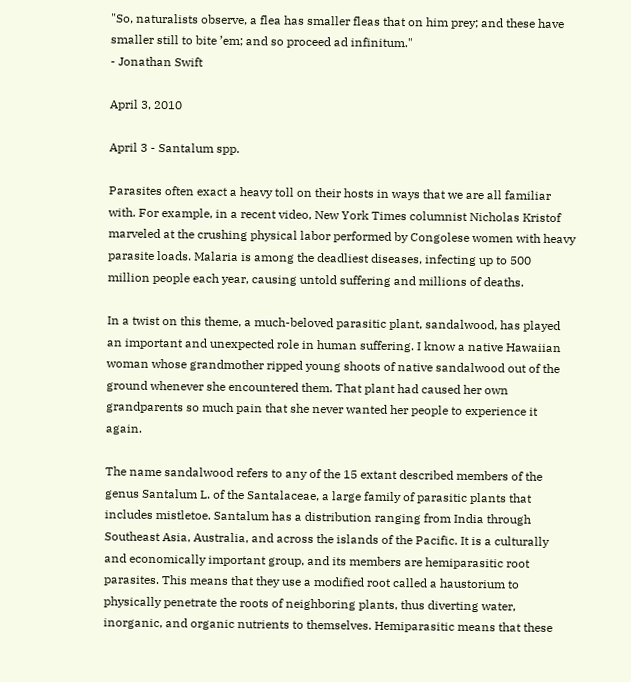"So, naturalists observe, a flea has smaller fleas that on him prey; and these have smaller still to bite ’em; and so proceed ad infinitum."
- Jonathan Swift

April 3, 2010

April 3 - Santalum spp.

Parasites often exact a heavy toll on their hosts in ways that we are all familiar with. For example, in a recent video, New York Times columnist Nicholas Kristof marveled at the crushing physical labor performed by Congolese women with heavy parasite loads. Malaria is among the deadliest diseases, infecting up to 500 million people each year, causing untold suffering and millions of deaths.

In a twist on this theme, a much-beloved parasitic plant, sandalwood, has played an important and unexpected role in human suffering. I know a native Hawaiian woman whose grandmother ripped young shoots of native sandalwood out of the ground whenever she encountered them. That plant had caused her own grandparents so much pain that she never wanted her people to experience it again.

The name sandalwood refers to any of the 15 extant described members of the genus Santalum L. of the Santalaceae, a large family of parasitic plants that includes mistletoe. Santalum has a distribution ranging from India through Southeast Asia, Australia, and across the islands of the Pacific. It is a culturally and economically important group, and its members are hemiparasitic root parasites. This means that they use a modified root called a haustorium to physically penetrate the roots of neighboring plants, thus diverting water, inorganic, and organic nutrients to themselves. Hemiparasitic means that these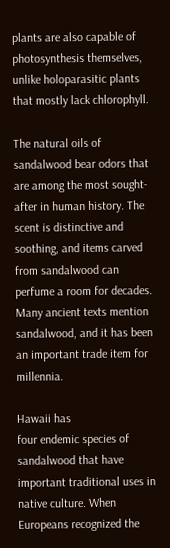plants are also capable of photosynthesis themselves, unlike holoparasitic plants that mostly lack chlorophyll.

The natural oils of sandalwood bear odors that are among the most sought-after in human history. The scent is distinctive and soothing, and items carved from sandalwood can perfume a room for decades. Many ancient texts mention sandalwood, and it has been an important trade item for millennia.

Hawaii has
four endemic species of sandalwood that have important traditional uses in native culture. When Europeans recognized the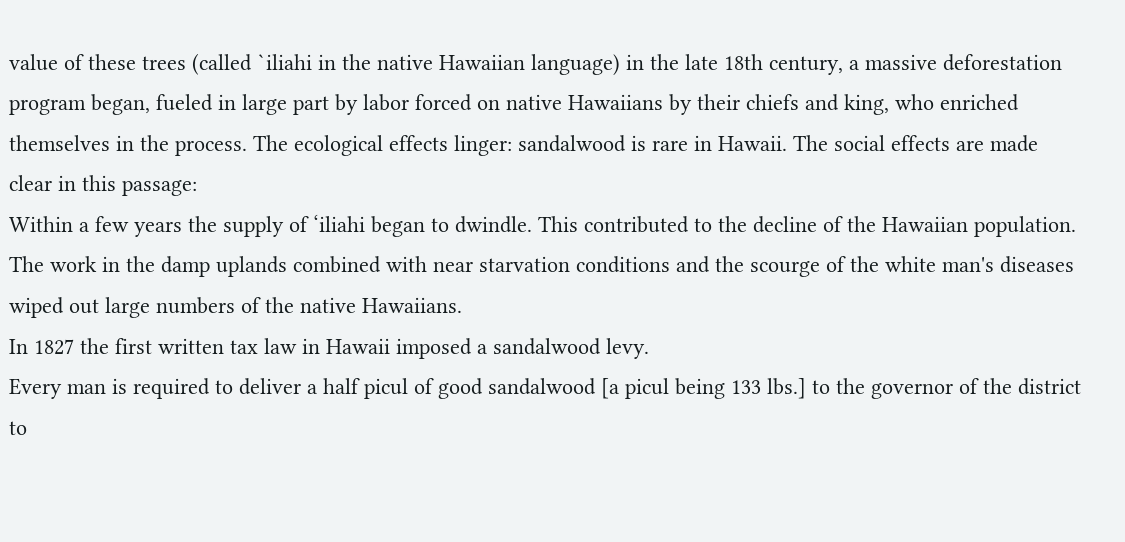value of these trees (called `iliahi in the native Hawaiian language) in the late 18th century, a massive deforestation program began, fueled in large part by labor forced on native Hawaiians by their chiefs and king, who enriched themselves in the process. The ecological effects linger: sandalwood is rare in Hawaii. The social effects are made clear in this passage:
Within a few years the supply of ‘iliahi began to dwindle. This contributed to the decline of the Hawaiian population. The work in the damp uplands combined with near starvation conditions and the scourge of the white man's diseases wiped out large numbers of the native Hawaiians.
In 1827 the first written tax law in Hawaii imposed a sandalwood levy.
Every man is required to deliver a half picul of good sandalwood [a picul being 133 lbs.] to the governor of the district to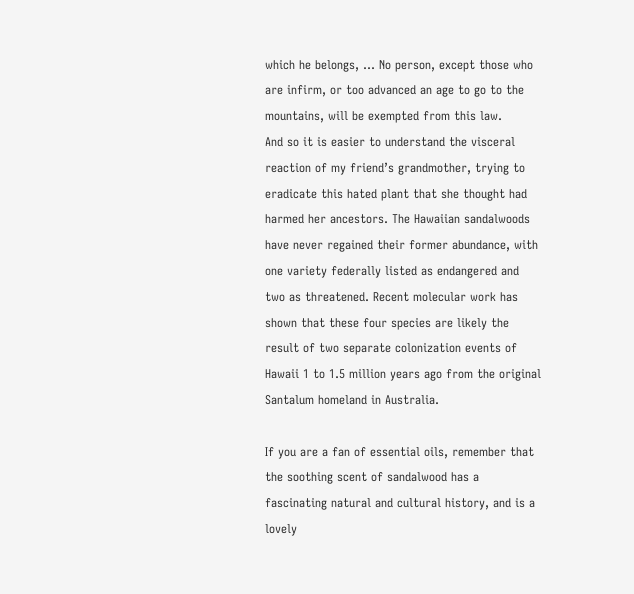which he belongs, … No person, except those who are infirm, or too advanced an age to go to the mountains, will be exempted from this law.
And so it is easier to understand the visceral reaction of my friend’s grandmother, trying to eradicate this hated plant that she thought had harmed her ancestors. The Hawaiian sandalwoods have never regained their former abundance, with one variety federally listed as endangered and two as threatened. Recent molecular work has shown that these four species are likely the result of two separate colonization events of Hawaii 1 to 1.5 million years ago from the original Santalum homeland in Australia.

If you are a fan of essential oils, remember that the soothing scent of sandalwood has a fascinating natural and cultural history, and is a lovely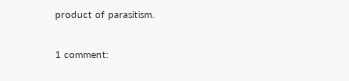product of parasitism.

1 comment: